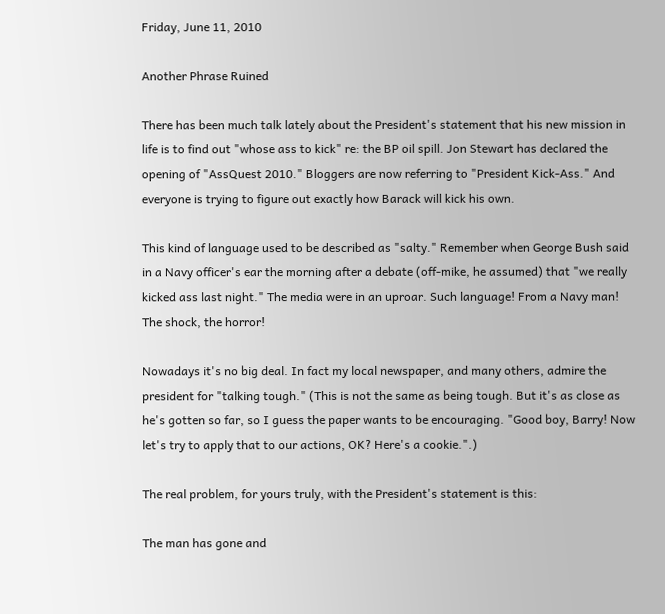Friday, June 11, 2010

Another Phrase Ruined

There has been much talk lately about the President's statement that his new mission in life is to find out "whose ass to kick" re: the BP oil spill. Jon Stewart has declared the opening of "AssQuest 2010." Bloggers are now referring to "President Kick-Ass." And everyone is trying to figure out exactly how Barack will kick his own.

This kind of language used to be described as "salty." Remember when George Bush said in a Navy officer's ear the morning after a debate (off-mike, he assumed) that "we really kicked ass last night." The media were in an uproar. Such language! From a Navy man! The shock, the horror!

Nowadays it's no big deal. In fact my local newspaper, and many others, admire the president for "talking tough." (This is not the same as being tough. But it's as close as he's gotten so far, so I guess the paper wants to be encouraging. "Good boy, Barry! Now let's try to apply that to our actions, OK? Here's a cookie.".)

The real problem, for yours truly, with the President's statement is this:

The man has gone and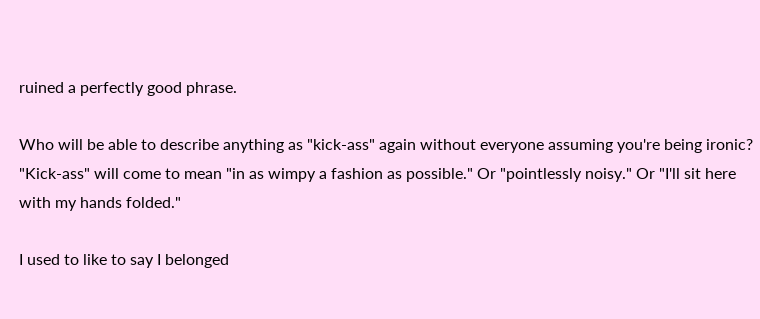ruined a perfectly good phrase.

Who will be able to describe anything as "kick-ass" again without everyone assuming you're being ironic? "Kick-ass" will come to mean "in as wimpy a fashion as possible." Or "pointlessly noisy." Or "I'll sit here with my hands folded."

I used to like to say I belonged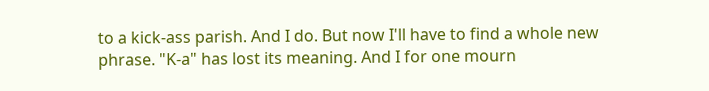to a kick-ass parish. And I do. But now I'll have to find a whole new phrase. "K-a" has lost its meaning. And I for one mourn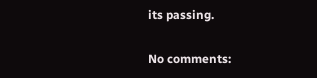its passing.

No comments: